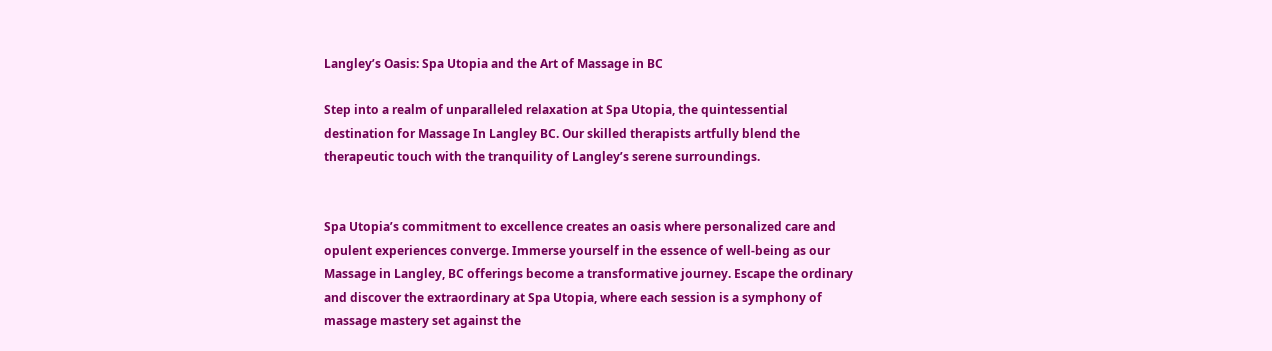Langley’s Oasis: Spa Utopia and the Art of Massage in BC

Step into a realm of unparalleled relaxation at Spa Utopia, the quintessential destination for Massage In Langley BC. Our skilled therapists artfully blend the therapeutic touch with the tranquility of Langley’s serene surroundings.


Spa Utopia’s commitment to excellence creates an oasis where personalized care and opulent experiences converge. Immerse yourself in the essence of well-being as our Massage in Langley, BC offerings become a transformative journey. Escape the ordinary and discover the extraordinary at Spa Utopia, where each session is a symphony of massage mastery set against the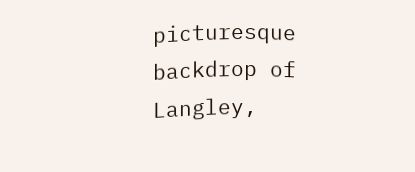picturesque backdrop of Langley,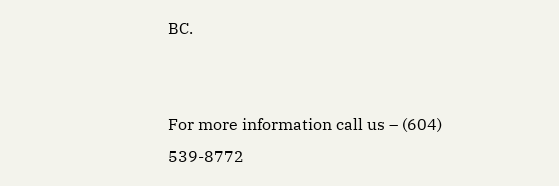BC.


For more information call us – (604) 539-8772